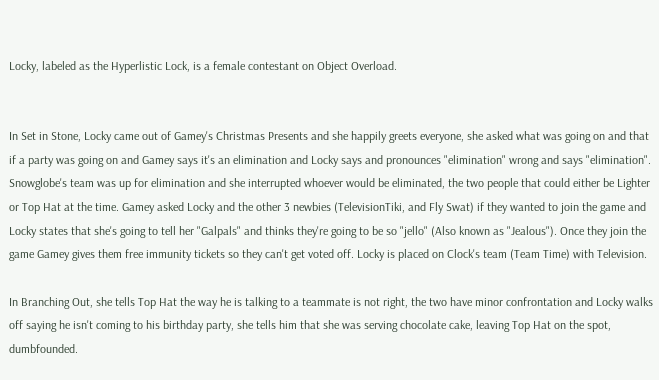Locky, labeled as the Hyperlistic Lock, is a female contestant on Object Overload.


In Set in Stone, Locky came out of Gamey's Christmas Presents and she happily greets everyone, she asked what was going on and that if a party was going on and Gamey says it's an elimination and Locky says and pronounces "elimination" wrong and says "elimination". Snowglobe's team was up for elimination and she interrupted whoever would be eliminated, the two people that could either be Lighter or Top Hat at the time. Gamey asked Locky and the other 3 newbies (TelevisionTiki, and Fly Swat) if they wanted to join the game and Locky states that she's going to tell her "Galpals" and thinks they're going to be so "jello" (Also known as "Jealous"). Once they join the game Gamey gives them free immunity tickets so they can't get voted off. Locky is placed on Clock's team (Team Time) with Television.

In Branching Out, she tells Top Hat the way he is talking to a teammate is not right, the two have minor confrontation and Locky walks off saying he isn't coming to his birthday party, she tells him that she was serving chocolate cake, leaving Top Hat on the spot, dumbfounded.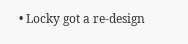• Locky got a re-design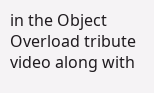in the Object Overload tribute video along with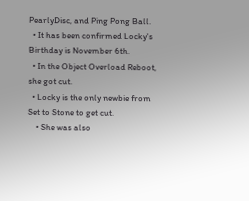PearlyDisc, and Ping Pong Ball.
  • It has been confirmed Locky's Birthday is November 6th.
  • In the Object Overload Reboot, she got cut.
  • Locky is the only newbie from Set to Stone to get cut.
    • She was also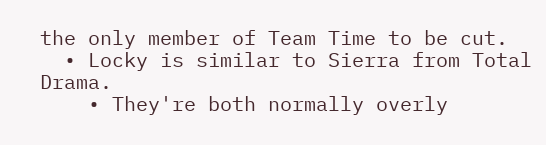the only member of Team Time to be cut.
  • Locky is similar to Sierra from Total Drama.
    • They're both normally overly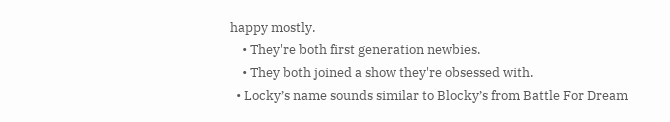happy mostly.
    • They're both first generation newbies.
    • They both joined a show they're obsessed with.
  • Locky’s name sounds similar to Blocky’s from Battle For Dream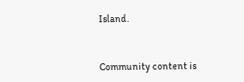Island.


Community content is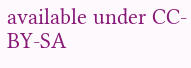available under CC-BY-SA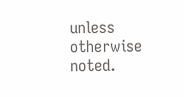unless otherwise noted.